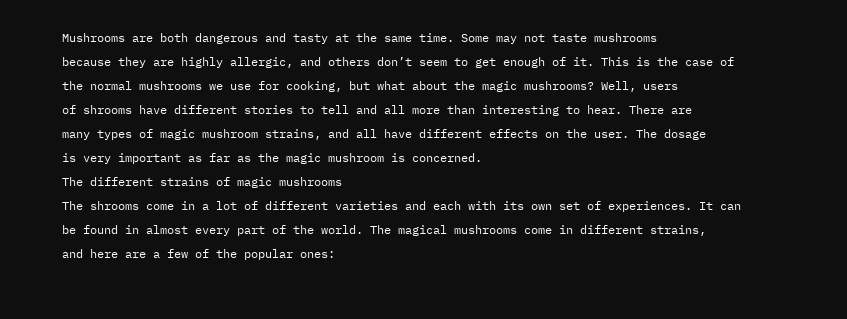Mushrooms are both dangerous and tasty at the same time. Some may not taste mushrooms
because they are highly allergic, and others don’t seem to get enough of it. This is the case of
the normal mushrooms we use for cooking, but what about the magic mushrooms? Well, users
of shrooms have different stories to tell and all more than interesting to hear. There are
many types of magic mushroom strains, and all have different effects on the user. The dosage
is very important as far as the magic mushroom is concerned.
The different strains of magic mushrooms
The shrooms come in a lot of different varieties and each with its own set of experiences. It can
be found in almost every part of the world. The magical mushrooms come in different strains,
and here are a few of the popular ones: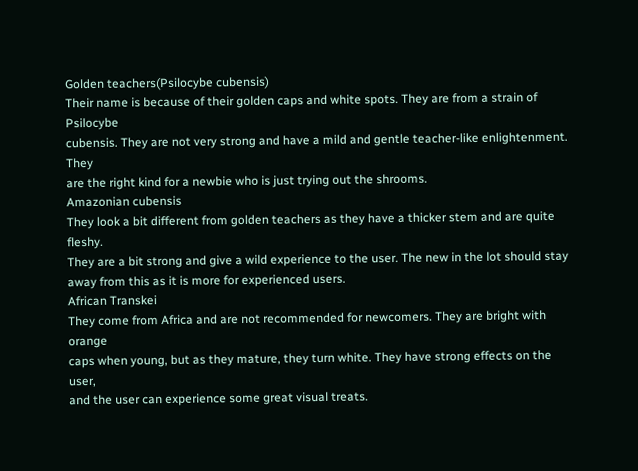Golden teachers(Psilocybe cubensis)
Their name is because of their golden caps and white spots. They are from a strain of Psilocybe
cubensis. They are not very strong and have a mild and gentle teacher-like enlightenment. They
are the right kind for a newbie who is just trying out the shrooms.
Amazonian cubensis
They look a bit different from golden teachers as they have a thicker stem and are quite fleshy.
They are a bit strong and give a wild experience to the user. The new in the lot should stay
away from this as it is more for experienced users.
African Transkei
They come from Africa and are not recommended for newcomers. They are bright with orange
caps when young, but as they mature, they turn white. They have strong effects on the user,
and the user can experience some great visual treats.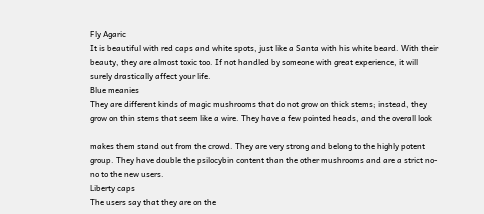Fly Agaric
It is beautiful with red caps and white spots, just like a Santa with his white beard. With their
beauty, they are almost toxic too. If not handled by someone with great experience, it will
surely drastically affect your life.
Blue meanies
They are different kinds of magic mushrooms that do not grow on thick stems; instead, they
grow on thin stems that seem like a wire. They have a few pointed heads, and the overall look

makes them stand out from the crowd. They are very strong and belong to the highly potent
group. They have double the psilocybin content than the other mushrooms and are a strict no-
no to the new users.
Liberty caps
The users say that they are on the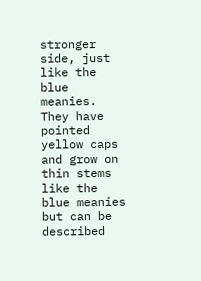stronger side, just like the blue meanies. They have pointed
yellow caps and grow on thin stems like the blue meanies but can be described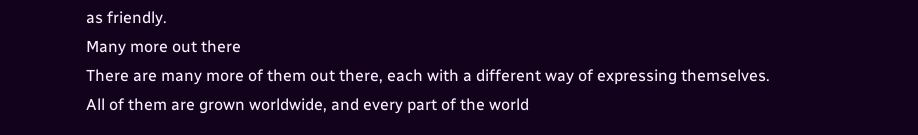as friendly.
Many more out there
There are many more of them out there, each with a different way of expressing themselves.
All of them are grown worldwide, and every part of the world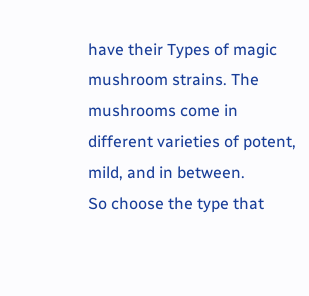have their Types of magic
mushroom strains. The mushrooms come in different varieties of potent, mild, and in between.
So choose the type that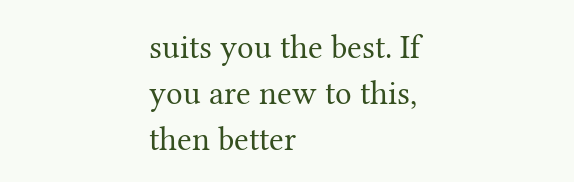suits you the best. If you are new to this, then better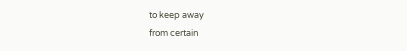to keep away
from certain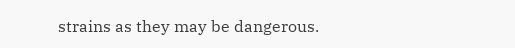strains as they may be dangerous.